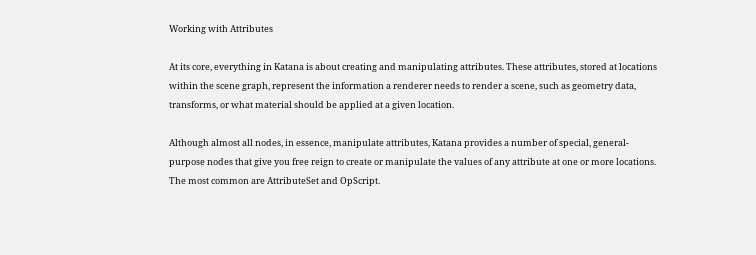Working with Attributes

At its core, everything in Katana is about creating and manipulating attributes. These attributes, stored at locations within the scene graph, represent the information a renderer needs to render a scene, such as geometry data, transforms, or what material should be applied at a given location.

Although almost all nodes, in essence, manipulate attributes, Katana provides a number of special, general-purpose nodes that give you free reign to create or manipulate the values of any attribute at one or more locations. The most common are AttributeSet and OpScript.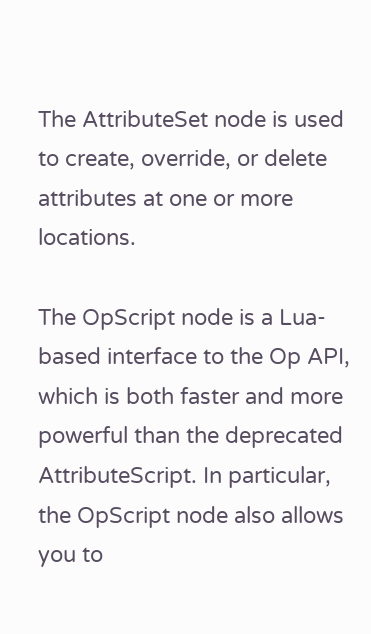The AttributeSet node is used to create, override, or delete attributes at one or more locations.

The OpScript node is a Lua-based interface to the Op API, which is both faster and more powerful than the deprecated AttributeScript. In particular, the OpScript node also allows you to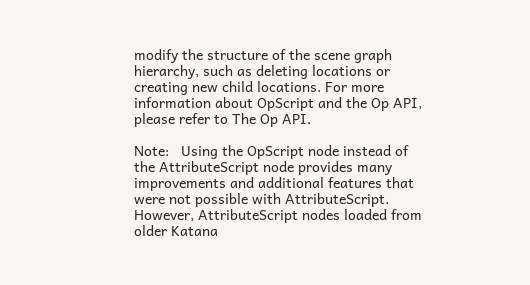modify the structure of the scene graph hierarchy, such as deleting locations or creating new child locations. For more information about OpScript and the Op API, please refer to The Op API.

Note:   Using the OpScript node instead of the AttributeScript node provides many improvements and additional features that were not possible with AttributeScript. However, AttributeScript nodes loaded from older Katana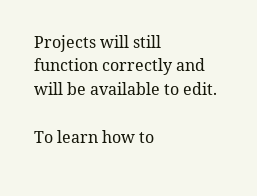Projects will still function correctly and will be available to edit.

To learn how to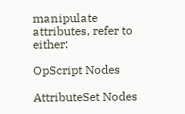manipulate attributes, refer to either:

OpScript Nodes

AttributeSet Nodes